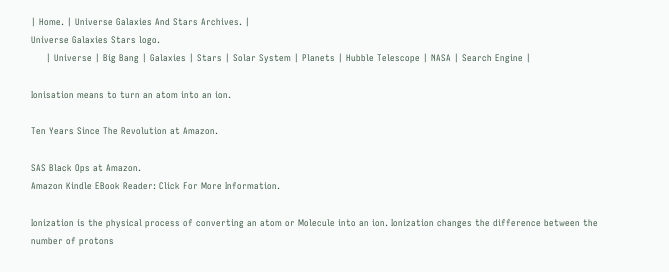| Home. | Universe Galaxies And Stars Archives. |
Universe Galaxies Stars logo.
     | Universe | Big Bang | Galaxies | Stars | Solar System | Planets | Hubble Telescope | NASA | Search Engine |

Ionisation means to turn an atom into an ion.

Ten Years Since The Revolution at Amazon.

SAS Black Ops at Amazon.
Amazon Kindle EBook Reader: Click For More Information.

Ionization is the physical process of converting an atom or Molecule into an ion. Ionization changes the difference between the number of protons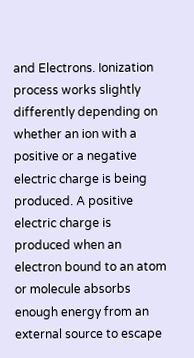and Electrons. Ionization process works slightly differently depending on whether an ion with a positive or a negative electric charge is being produced. A positive electric charge is produced when an electron bound to an atom or molecule absorbs enough energy from an external source to escape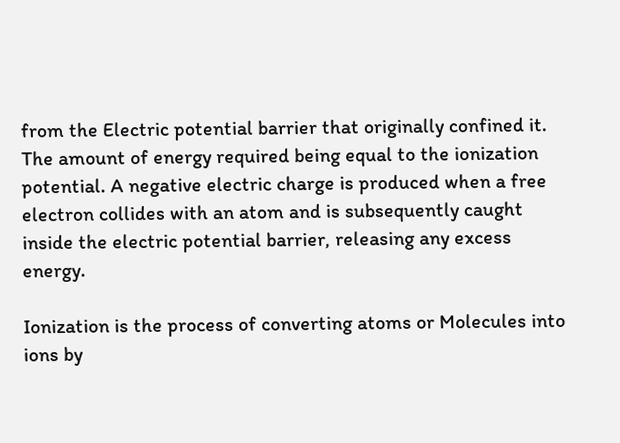from the Electric potential barrier that originally confined it. The amount of energy required being equal to the ionization potential. A negative electric charge is produced when a free electron collides with an atom and is subsequently caught inside the electric potential barrier, releasing any excess energy.

Ionization is the process of converting atoms or Molecules into ions by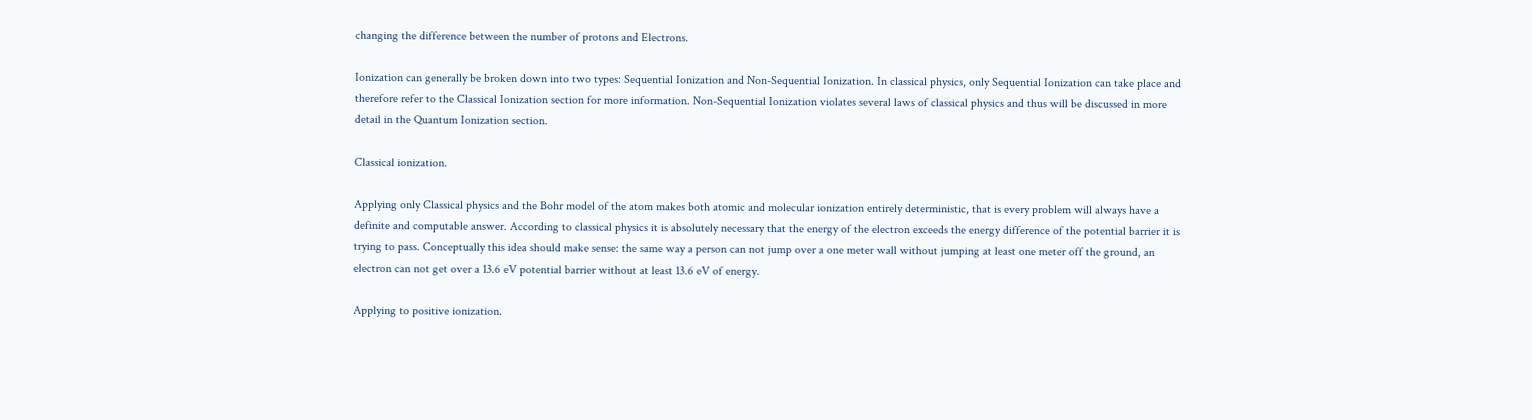changing the difference between the number of protons and Electrons.

Ionization can generally be broken down into two types: Sequential Ionization and Non-Sequential Ionization. In classical physics, only Sequential Ionization can take place and therefore refer to the Classical Ionization section for more information. Non-Sequential Ionization violates several laws of classical physics and thus will be discussed in more detail in the Quantum Ionization section.

Classical ionization.

Applying only Classical physics and the Bohr model of the atom makes both atomic and molecular ionization entirely deterministic, that is every problem will always have a definite and computable answer. According to classical physics it is absolutely necessary that the energy of the electron exceeds the energy difference of the potential barrier it is trying to pass. Conceptually this idea should make sense: the same way a person can not jump over a one meter wall without jumping at least one meter off the ground, an electron can not get over a 13.6 eV potential barrier without at least 13.6 eV of energy.

Applying to positive ionization.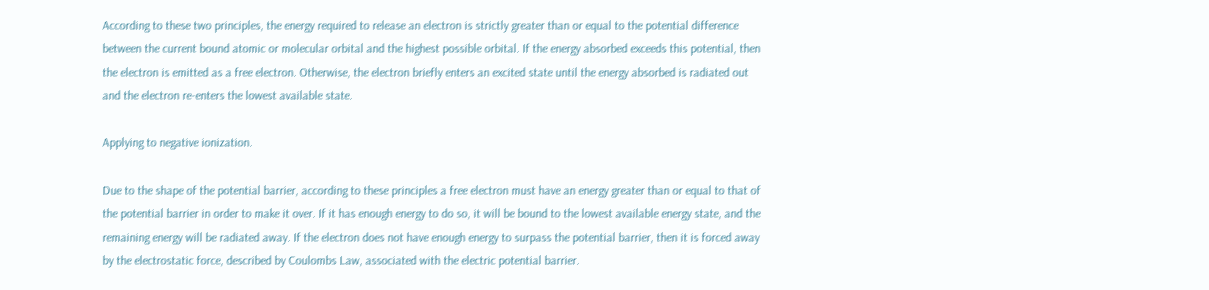According to these two principles, the energy required to release an electron is strictly greater than or equal to the potential difference between the current bound atomic or molecular orbital and the highest possible orbital. If the energy absorbed exceeds this potential, then the electron is emitted as a free electron. Otherwise, the electron briefly enters an excited state until the energy absorbed is radiated out and the electron re-enters the lowest available state.

Applying to negative ionization.

Due to the shape of the potential barrier, according to these principles a free electron must have an energy greater than or equal to that of the potential barrier in order to make it over. If it has enough energy to do so, it will be bound to the lowest available energy state, and the remaining energy will be radiated away. If the electron does not have enough energy to surpass the potential barrier, then it is forced away by the electrostatic force, described by Coulombs Law, associated with the electric potential barrier.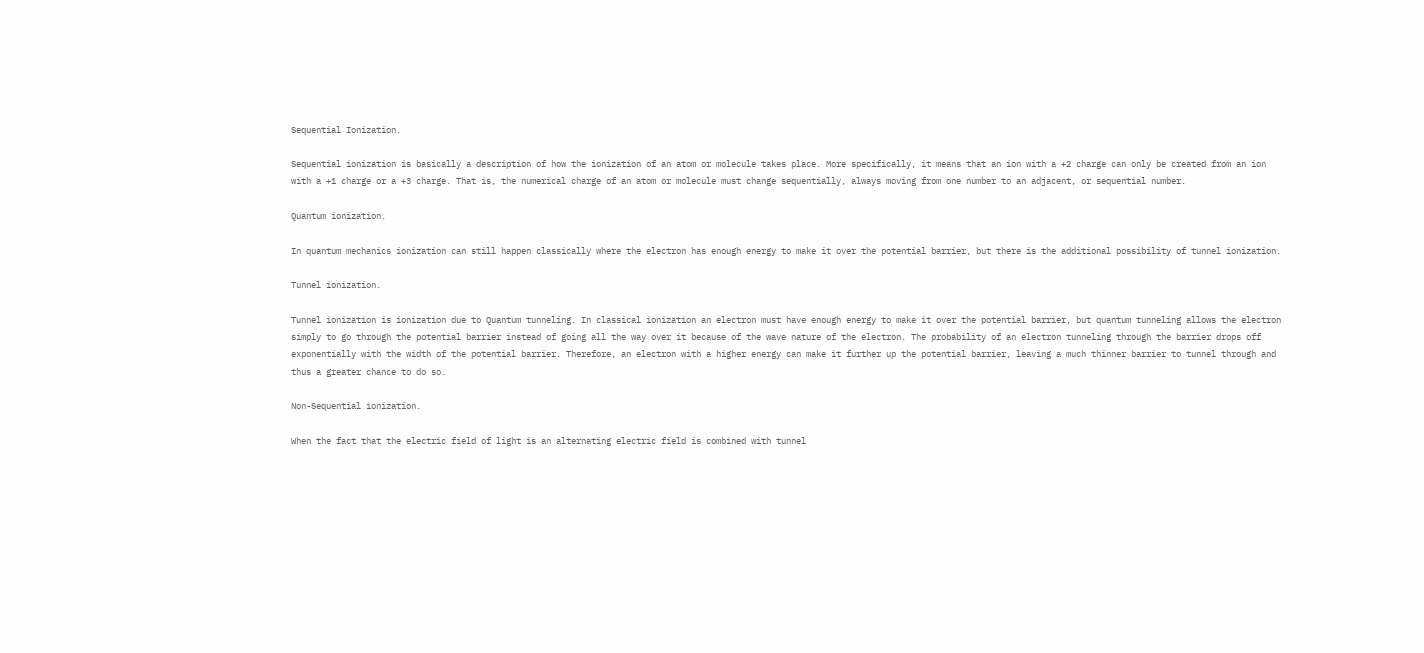Sequential Ionization.

Sequential ionization is basically a description of how the ionization of an atom or molecule takes place. More specifically, it means that an ion with a +2 charge can only be created from an ion with a +1 charge or a +3 charge. That is, the numerical charge of an atom or molecule must change sequentially, always moving from one number to an adjacent, or sequential number.

Quantum ionization.

In quantum mechanics ionization can still happen classically where the electron has enough energy to make it over the potential barrier, but there is the additional possibility of tunnel ionization.

Tunnel ionization.

Tunnel ionization is ionization due to Quantum tunneling. In classical ionization an electron must have enough energy to make it over the potential barrier, but quantum tunneling allows the electron simply to go through the potential barrier instead of going all the way over it because of the wave nature of the electron. The probability of an electron tunneling through the barrier drops off exponentially with the width of the potential barrier. Therefore, an electron with a higher energy can make it further up the potential barrier, leaving a much thinner barrier to tunnel through and thus a greater chance to do so.

Non-Sequential ionization.

When the fact that the electric field of light is an alternating electric field is combined with tunnel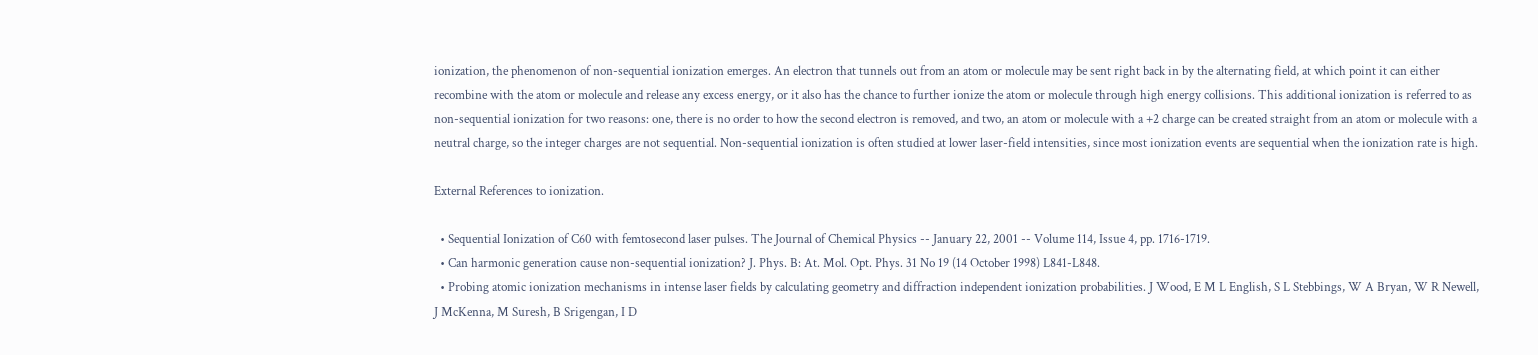ionization, the phenomenon of non-sequential ionization emerges. An electron that tunnels out from an atom or molecule may be sent right back in by the alternating field, at which point it can either recombine with the atom or molecule and release any excess energy, or it also has the chance to further ionize the atom or molecule through high energy collisions. This additional ionization is referred to as non-sequential ionization for two reasons: one, there is no order to how the second electron is removed, and two, an atom or molecule with a +2 charge can be created straight from an atom or molecule with a neutral charge, so the integer charges are not sequential. Non-sequential ionization is often studied at lower laser-field intensities, since most ionization events are sequential when the ionization rate is high.

External References to ionization.

  • Sequential Ionization of C60 with femtosecond laser pulses. The Journal of Chemical Physics -- January 22, 2001 -- Volume 114, Issue 4, pp. 1716-1719.
  • Can harmonic generation cause non-sequential ionization? J. Phys. B: At. Mol. Opt. Phys. 31 No 19 (14 October 1998) L841-L848.
  • Probing atomic ionization mechanisms in intense laser fields by calculating geometry and diffraction independent ionization probabilities. J Wood, E M L English, S L Stebbings, W A Bryan, W R Newell, J McKenna, M Suresh, B Srigengan, I D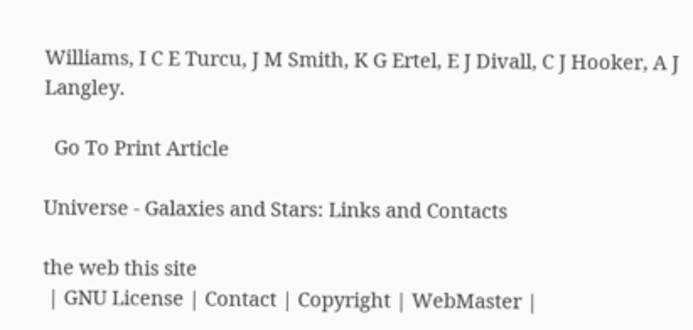Williams, I C E Turcu, J M Smith, K G Ertel, E J Divall, C J Hooker, A J Langley.

  Go To Print Article

Universe - Galaxies and Stars: Links and Contacts

the web this site
 | GNU License | Contact | Copyright | WebMaster |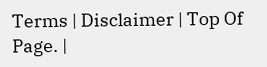Terms | Disclaimer | Top Of Page. |